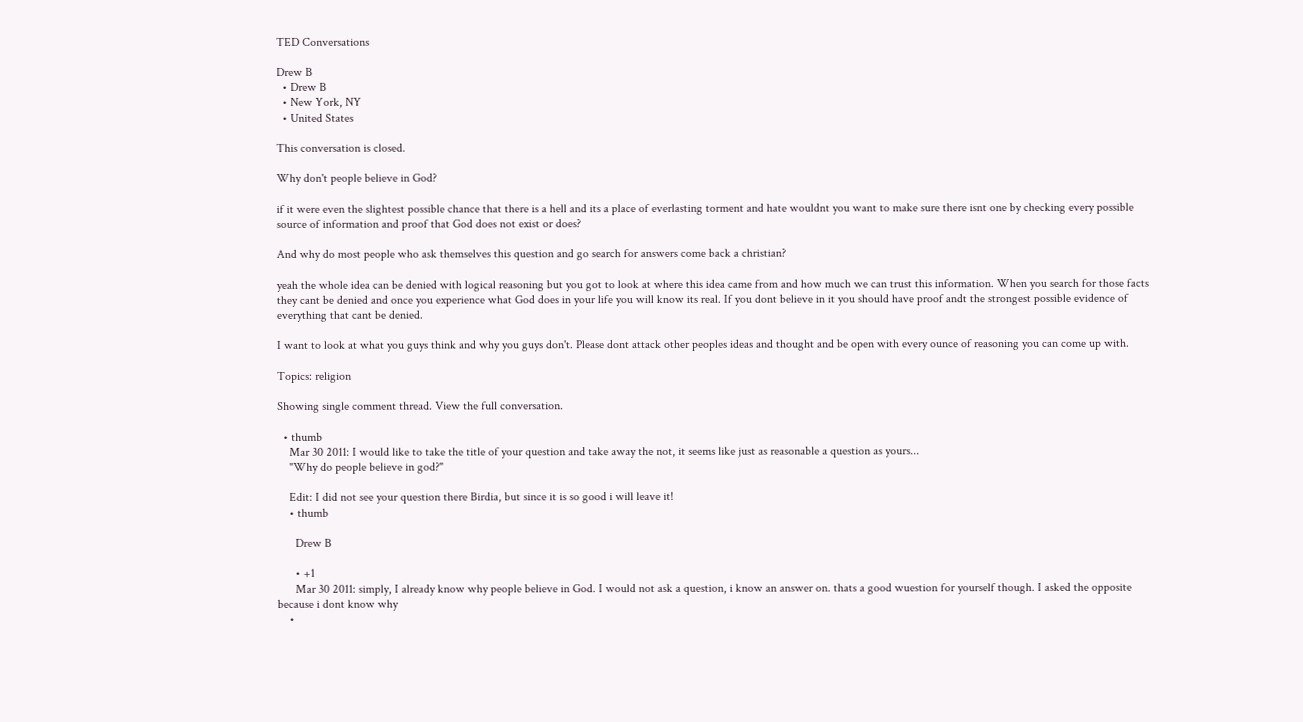TED Conversations

Drew B
  • Drew B
  • New York, NY
  • United States

This conversation is closed.

Why don't people believe in God?

if it were even the slightest possible chance that there is a hell and its a place of everlasting torment and hate wouldnt you want to make sure there isnt one by checking every possible source of information and proof that God does not exist or does?

And why do most people who ask themselves this question and go search for answers come back a christian?

yeah the whole idea can be denied with logical reasoning but you got to look at where this idea came from and how much we can trust this information. When you search for those facts they cant be denied and once you experience what God does in your life you will know its real. If you dont believe in it you should have proof andt the strongest possible evidence of everything that cant be denied.

I want to look at what you guys think and why you guys don't. Please dont attack other peoples ideas and thought and be open with every ounce of reasoning you can come up with.

Topics: religion

Showing single comment thread. View the full conversation.

  • thumb
    Mar 30 2011: I would like to take the title of your question and take away the not, it seems like just as reasonable a question as yours...
    "Why do people believe in god?"

    Edit: I did not see your question there Birdia, but since it is so good i will leave it!
    • thumb

      Drew B

      • +1
      Mar 30 2011: simply, I already know why people believe in God. I would not ask a question, i know an answer on. thats a good wuestion for yourself though. I asked the opposite because i dont know why
    •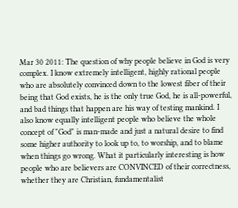Mar 30 2011: The question of why people believe in God is very complex. I know extremely intelligent, highly rational people who are absolutely convinced down to the lowest fiber of their being that God exists, he is the only true God, he is all-powerful, and bad things that happen are his way of testing mankind. I also know equally intelligent people who believe the whole concept of "God" is man-made and just a natural desire to find some higher authority to look up to, to worship, and to blame when things go wrong. What it particularly interesting is how people who are believers are CONVINCED of their correctness, whether they are Christian, fundamentalist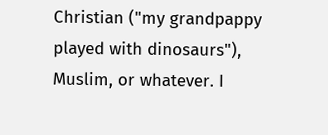Christian ("my grandpappy played with dinosaurs"), Muslim, or whatever. I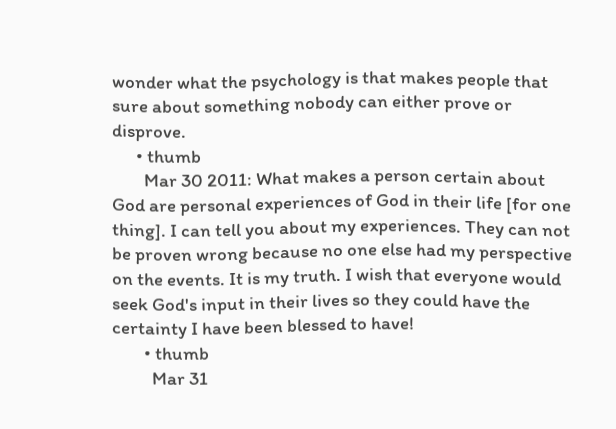wonder what the psychology is that makes people that sure about something nobody can either prove or disprove.
      • thumb
        Mar 30 2011: What makes a person certain about God are personal experiences of God in their life [for one thing]. I can tell you about my experiences. They can not be proven wrong because no one else had my perspective on the events. It is my truth. I wish that everyone would seek God's input in their lives so they could have the certainty I have been blessed to have!
        • thumb
          Mar 31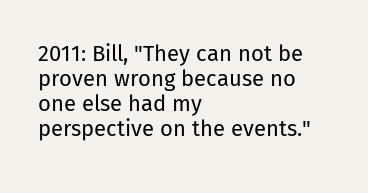2011: Bill, "They can not be proven wrong because no one else had my perspective on the events."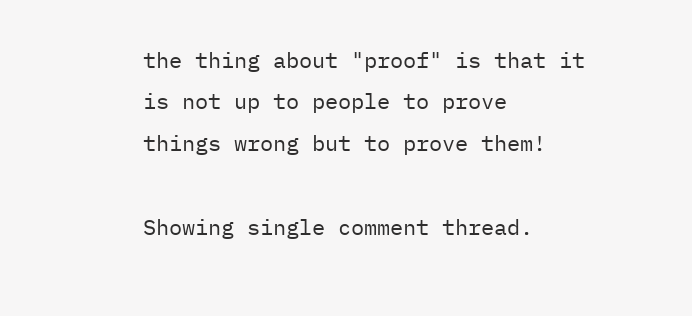the thing about "proof" is that it is not up to people to prove things wrong but to prove them!

Showing single comment thread.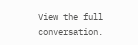View the full conversation.